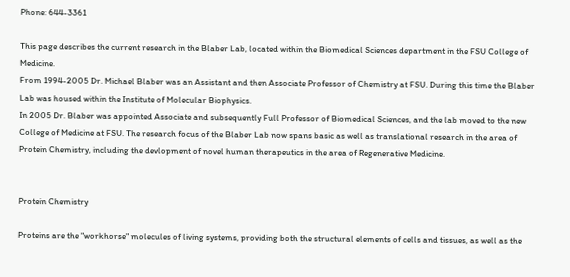Phone: 644-3361

This page describes the current research in the Blaber Lab, located within the Biomedical Sciences department in the FSU College of Medicine.
From 1994-2005 Dr. Michael Blaber was an Assistant and then Associate Professor of Chemistry at FSU. During this time the Blaber Lab was housed within the Institute of Molecular Biophysics.
In 2005 Dr. Blaber was appointed Associate and subsequently Full Professor of Biomedical Sciences, and the lab moved to the new College of Medicine at FSU. The research focus of the Blaber Lab now spans basic as well as translational research in the area of Protein Chemistry, including the devlopment of novel human therapeutics in the area of Regenerative Medicine.


Protein Chemistry

Proteins are the "workhorse" molecules of living systems, providing both the structural elements of cells and tissues, as well as the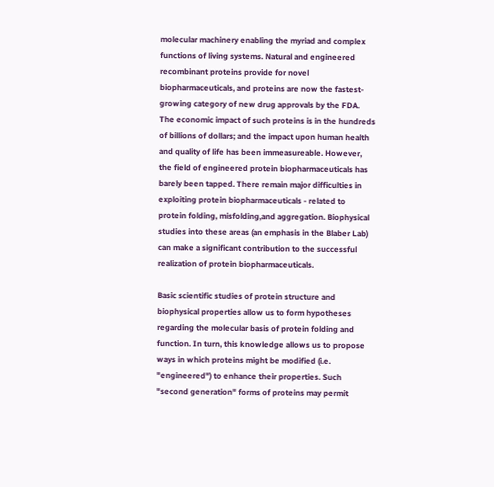molecular machinery enabling the myriad and complex functions of living systems. Natural and engineered recombinant proteins provide for novel biopharmaceuticals, and proteins are now the fastest-growing category of new drug approvals by the FDA. The economic impact of such proteins is in the hundreds of billions of dollars; and the impact upon human health and quality of life has been immeasureable. However, the field of engineered protein biopharmaceuticals has barely been tapped. There remain major difficulties in exploiting protein biopharmaceuticals - related to protein folding, misfolding,and aggregation. Biophysical studies into these areas (an emphasis in the Blaber Lab) can make a significant contribution to the successful realization of protein biopharmaceuticals.

Basic scientific studies of protein structure and biophysical properties allow us to form hypotheses regarding the molecular basis of protein folding and function. In turn, this knowledge allows us to propose ways in which proteins might be modified (i.e. "engineered") to enhance their properties. Such "second generation" forms of proteins may permit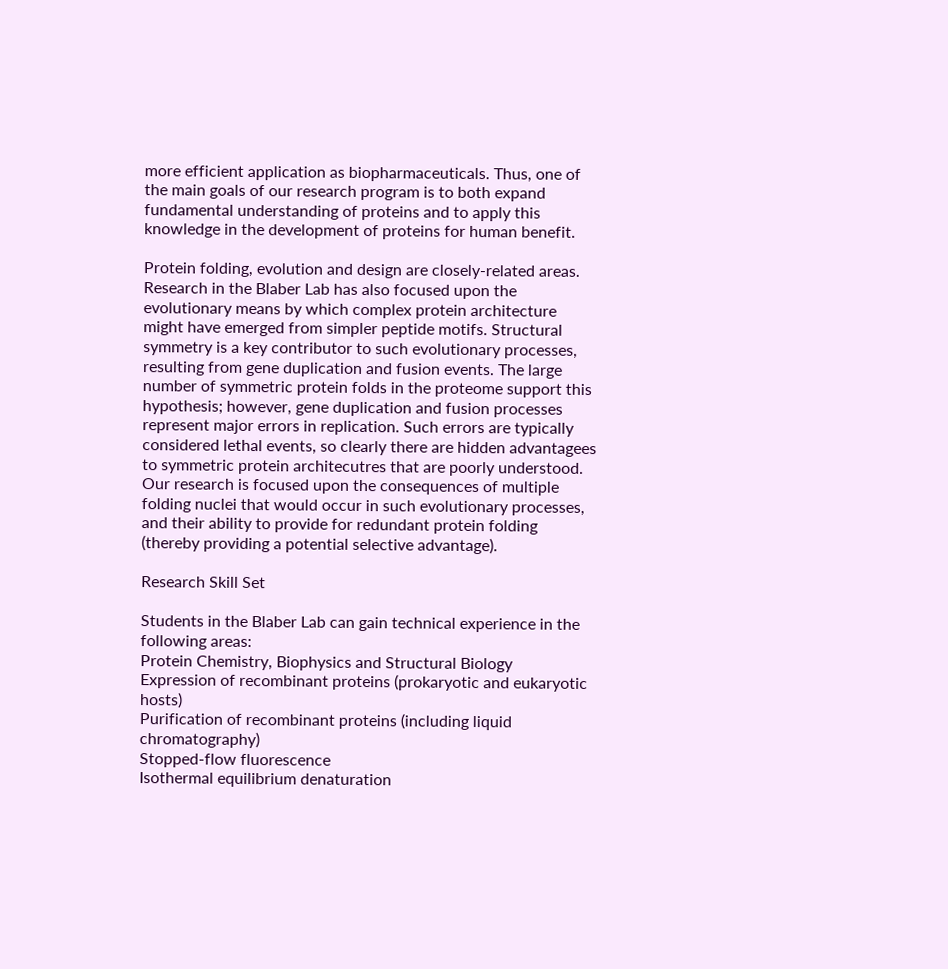more efficient application as biopharmaceuticals. Thus, one of the main goals of our research program is to both expand fundamental understanding of proteins and to apply this knowledge in the development of proteins for human benefit.

Protein folding, evolution and design are closely-related areas. Research in the Blaber Lab has also focused upon the evolutionary means by which complex protein architecture might have emerged from simpler peptide motifs. Structural symmetry is a key contributor to such evolutionary processes, resulting from gene duplication and fusion events. The large number of symmetric protein folds in the proteome support this hypothesis; however, gene duplication and fusion processes represent major errors in replication. Such errors are typically considered lethal events, so clearly there are hidden advantagees to symmetric protein architecutres that are poorly understood. Our research is focused upon the consequences of multiple folding nuclei that would occur in such evolutionary processes, and their ability to provide for redundant protein folding (thereby providing a potential selective advantage).

Research Skill Set

Students in the Blaber Lab can gain technical experience in the following areas:
Protein Chemistry, Biophysics and Structural Biology
Expression of recombinant proteins (prokaryotic and eukaryotic hosts)
Purification of recombinant proteins (including liquid chromatography)
Stopped-flow fluorescence
Isothermal equilibrium denaturation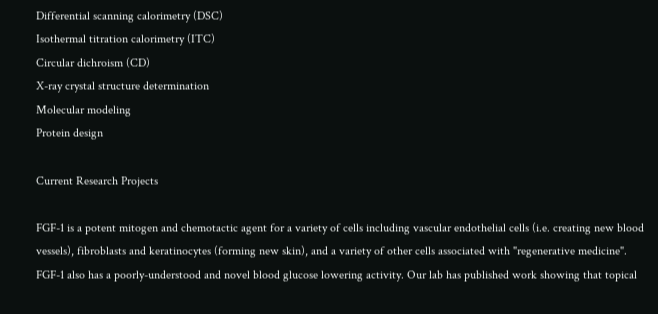Differential scanning calorimetry (DSC)
Isothermal titration calorimetry (ITC)
Circular dichroism (CD)
X-ray crystal structure determination
Molecular modeling
Protein design

Current Research Projects

FGF-1 is a potent mitogen and chemotactic agent for a variety of cells including vascular endothelial cells (i.e. creating new blood vessels), fibroblasts and keratinocytes (forming new skin), and a variety of other cells associated with "regenerative medicine". FGF-1 also has a poorly-understood and novel blood glucose lowering activity. Our lab has published work showing that topical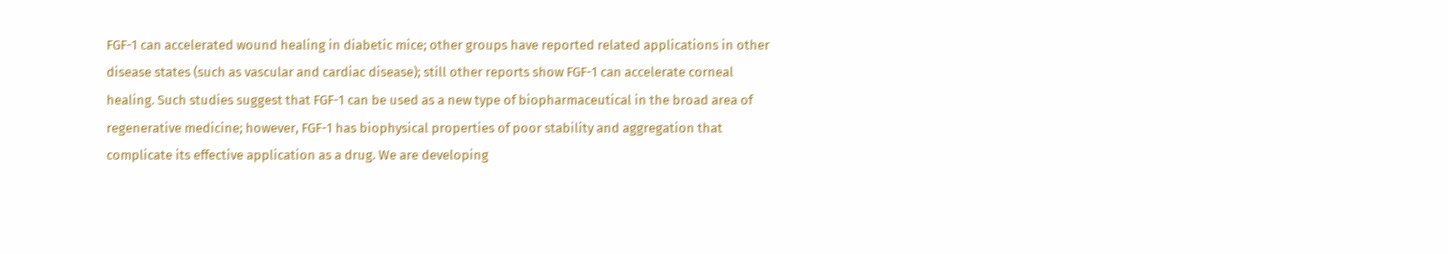FGF-1 can accelerated wound healing in diabetic mice; other groups have reported related applications in other disease states (such as vascular and cardiac disease); still other reports show FGF-1 can accelerate corneal healing. Such studies suggest that FGF-1 can be used as a new type of biopharmaceutical in the broad area of regenerative medicine; however, FGF-1 has biophysical properties of poor stability and aggregation that complicate its effective application as a drug. We are developing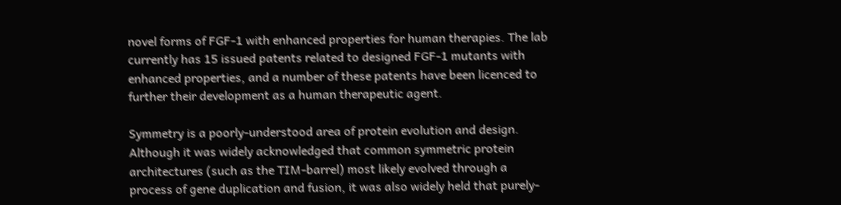novel forms of FGF-1 with enhanced properties for human therapies. The lab currently has 15 issued patents related to designed FGF-1 mutants with enhanced properties, and a number of these patents have been licenced to further their development as a human therapeutic agent.

Symmetry is a poorly-understood area of protein evolution and design. Although it was widely acknowledged that common symmetric protein architectures (such as the TIM-barrel) most likely evolved through a process of gene duplication and fusion, it was also widely held that purely-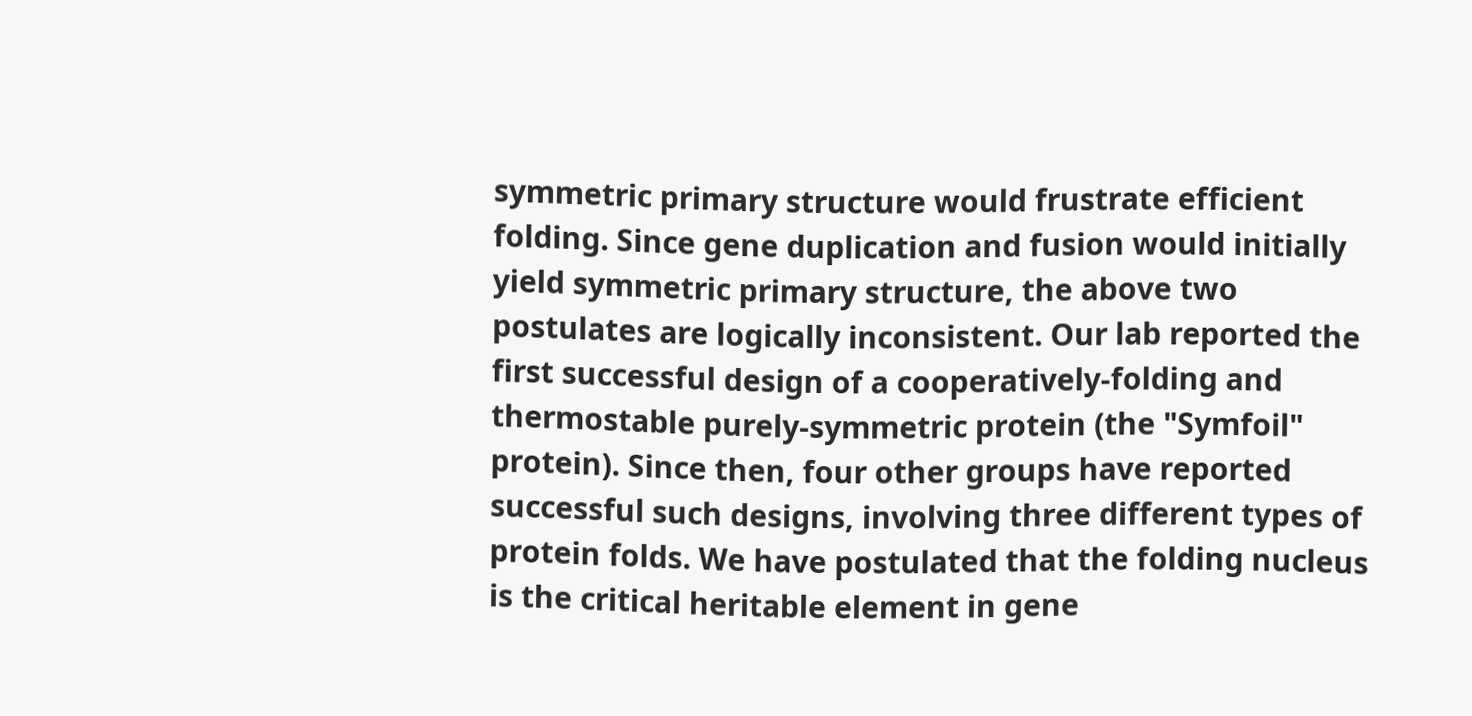symmetric primary structure would frustrate efficient folding. Since gene duplication and fusion would initially yield symmetric primary structure, the above two postulates are logically inconsistent. Our lab reported the first successful design of a cooperatively-folding and thermostable purely-symmetric protein (the "Symfoil" protein). Since then, four other groups have reported successful such designs, involving three different types of protein folds. We have postulated that the folding nucleus is the critical heritable element in gene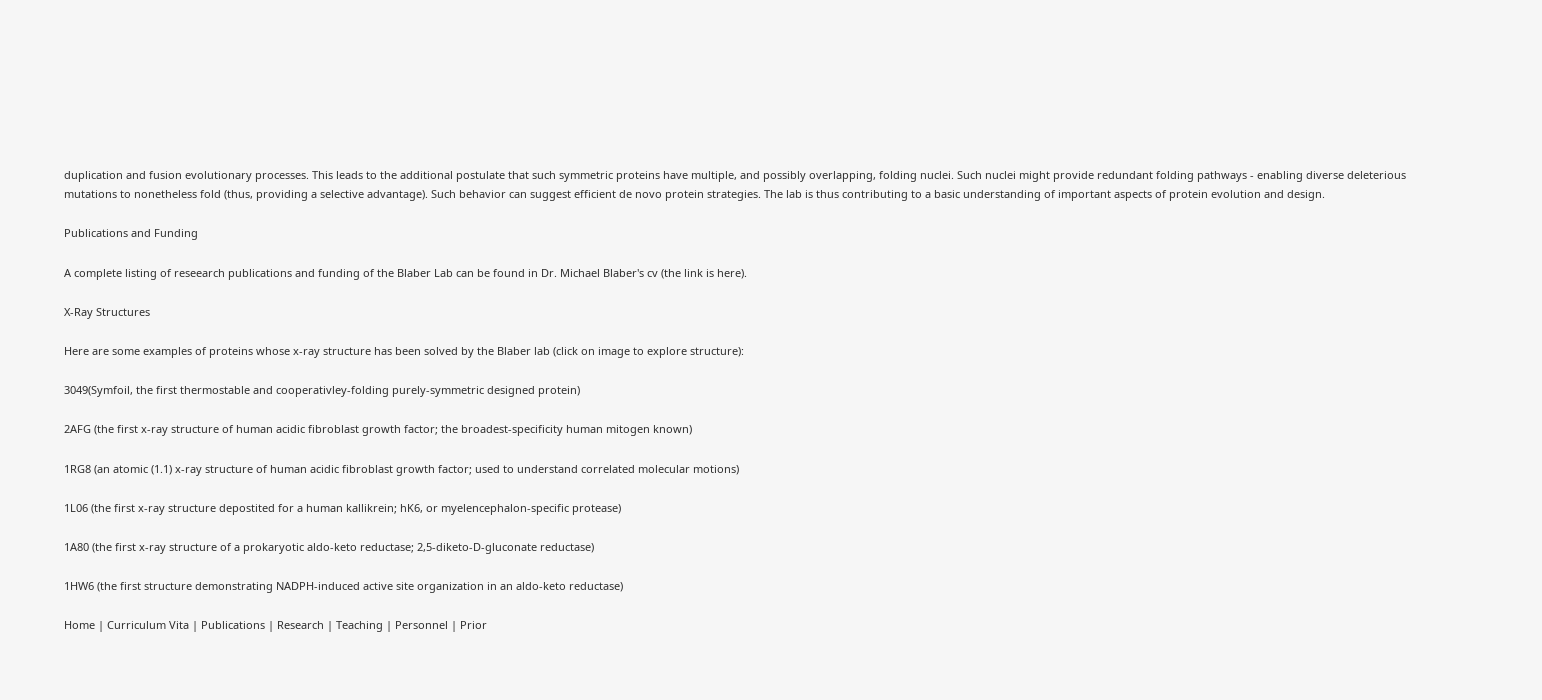duplication and fusion evolutionary processes. This leads to the additional postulate that such symmetric proteins have multiple, and possibly overlapping, folding nuclei. Such nuclei might provide redundant folding pathways - enabling diverse deleterious mutations to nonetheless fold (thus, providing a selective advantage). Such behavior can suggest efficient de novo protein strategies. The lab is thus contributing to a basic understanding of important aspects of protein evolution and design.

Publications and Funding

A complete listing of reseearch publications and funding of the Blaber Lab can be found in Dr. Michael Blaber's cv (the link is here).

X-Ray Structures

Here are some examples of proteins whose x-ray structure has been solved by the Blaber lab (click on image to explore structure):

3049(Symfoil, the first thermostable and cooperativley-folding purely-symmetric designed protein)

2AFG (the first x-ray structure of human acidic fibroblast growth factor; the broadest-specificity human mitogen known)

1RG8 (an atomic (1.1) x-ray structure of human acidic fibroblast growth factor; used to understand correlated molecular motions)

1L06 (the first x-ray structure depostited for a human kallikrein; hK6, or myelencephalon-specific protease)

1A80 (the first x-ray structure of a prokaryotic aldo-keto reductase; 2,5-diketo-D-gluconate reductase)

1HW6 (the first structure demonstrating NADPH-induced active site organization in an aldo-keto reductase)

Home | Curriculum Vita | Publications | Research | Teaching | Personnel | Prior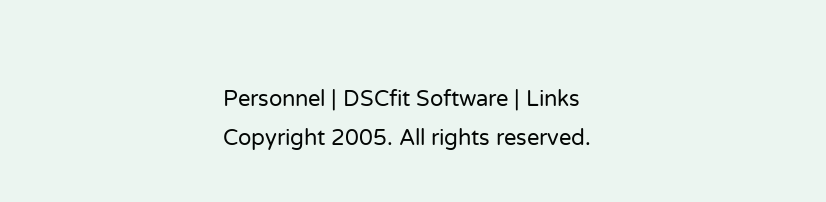Personnel | DSCfit Software | Links
Copyright 2005. All rights reserved.